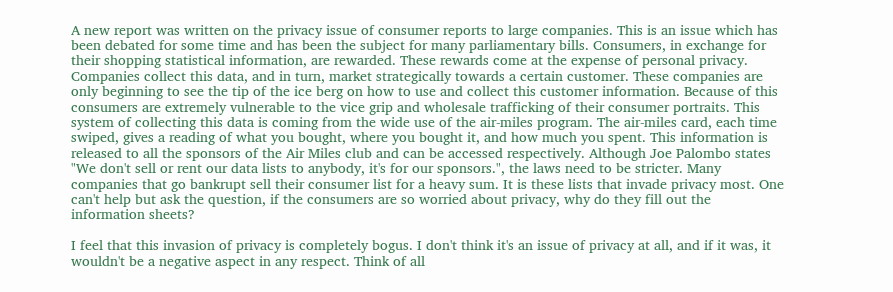A new report was written on the privacy issue of consumer reports to large companies. This is an issue which has been debated for some time and has been the subject for many parliamentary bills. Consumers, in exchange for their shopping statistical information, are rewarded. These rewards come at the expense of personal privacy. Companies collect this data, and in turn, market strategically towards a certain customer. These companies are only beginning to see the tip of the ice berg on how to use and collect this customer information. Because of this consumers are extremely vulnerable to the vice grip and wholesale trafficking of their consumer portraits. This system of collecting this data is coming from the wide use of the air-miles program. The air-miles card, each time swiped, gives a reading of what you bought, where you bought it, and how much you spent. This information is released to all the sponsors of the Air Miles club and can be accessed respectively. Although Joe Palombo states "We don't sell or rent our data lists to anybody, it's for our sponsors.", the laws need to be stricter. Many companies that go bankrupt sell their consumer list for a heavy sum. It is these lists that invade privacy most. One can't help but ask the question, if the consumers are so worried about privacy, why do they fill out the information sheets?

I feel that this invasion of privacy is completely bogus. I don't think it's an issue of privacy at all, and if it was, it wouldn't be a negative aspect in any respect. Think of all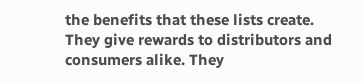the benefits that these lists create. They give rewards to distributors and consumers alike. They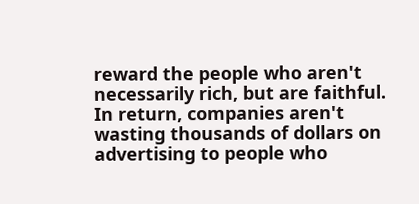reward the people who aren't necessarily rich, but are faithful. In return, companies aren't wasting thousands of dollars on advertising to people who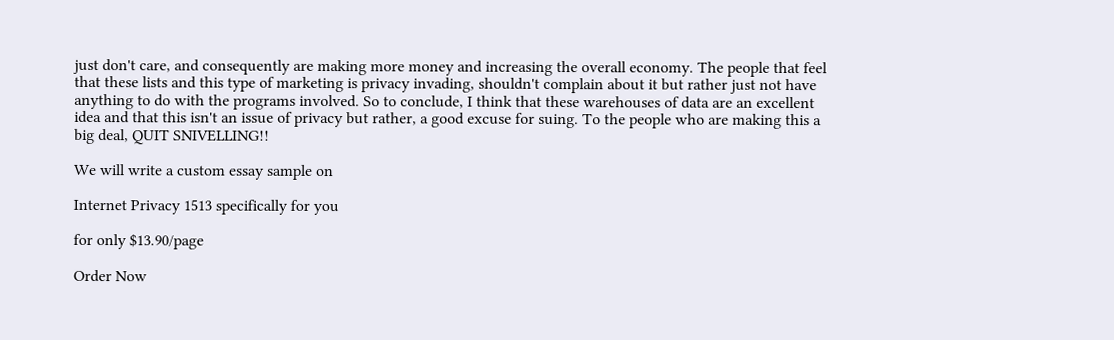just don't care, and consequently are making more money and increasing the overall economy. The people that feel that these lists and this type of marketing is privacy invading, shouldn't complain about it but rather just not have anything to do with the programs involved. So to conclude, I think that these warehouses of data are an excellent idea and that this isn't an issue of privacy but rather, a good excuse for suing. To the people who are making this a big deal, QUIT SNIVELLING!!

We will write a custom essay sample on

Internet Privacy 1513 specifically for you

for only $13.90/page

Order Now